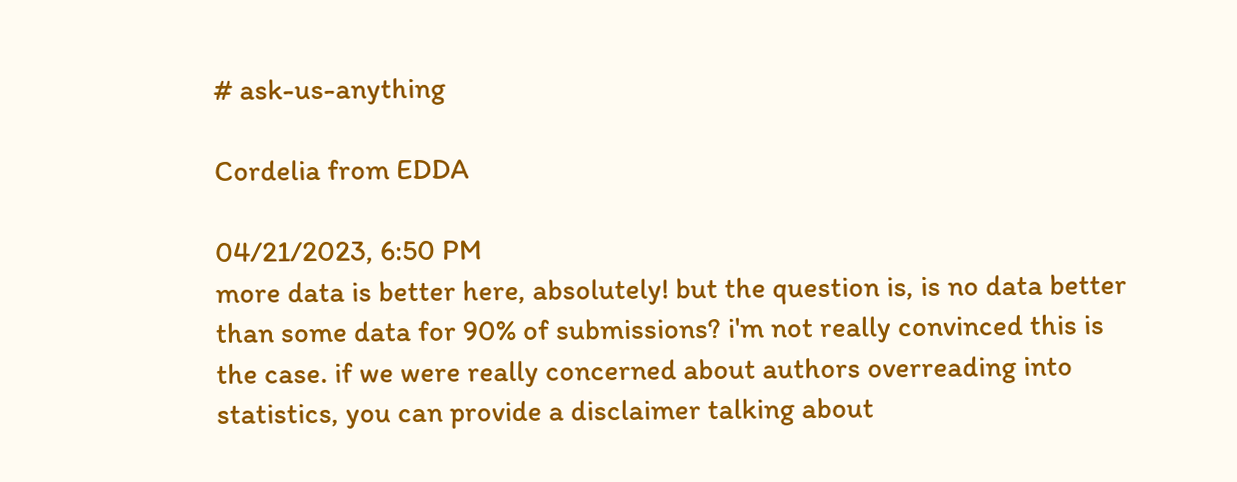# ask-us-anything

Cordelia from EDDA

04/21/2023, 6:50 PM
more data is better here, absolutely! but the question is, is no data better than some data for 90% of submissions? i'm not really convinced this is the case. if we were really concerned about authors overreading into statistics, you can provide a disclaimer talking about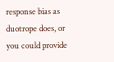response bias as duotrope does, or you could provide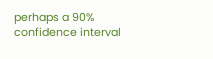perhaps a 90% confidence interval